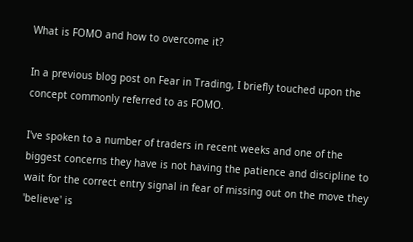What is FOMO and how to overcome it?

In a previous blog post on Fear in Trading, I briefly touched upon the concept commonly referred to as FOMO.

I've spoken to a number of traders in recent weeks and one of the biggest concerns they have is not having the patience and discipline to wait for the correct entry signal in fear of missing out on the move they 'believe' is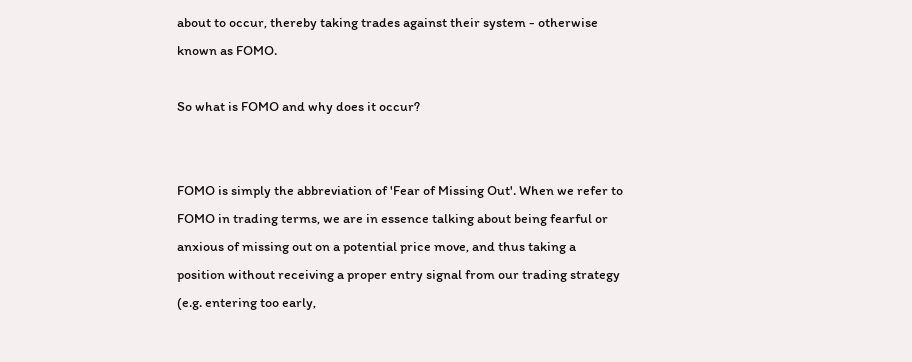about to occur, thereby taking trades against their system - otherwise known as FOMO.

So what is FOMO and why does it occur?


FOMO is simply the abbreviation of 'Fear of Missing Out'. When we refer to FOMO in trading terms, we are in essence talking about being fearful or anxious of missing out on a potential price move, and thus taking a position without receiving a proper entry signal from our trading strategy (e.g. entering too early,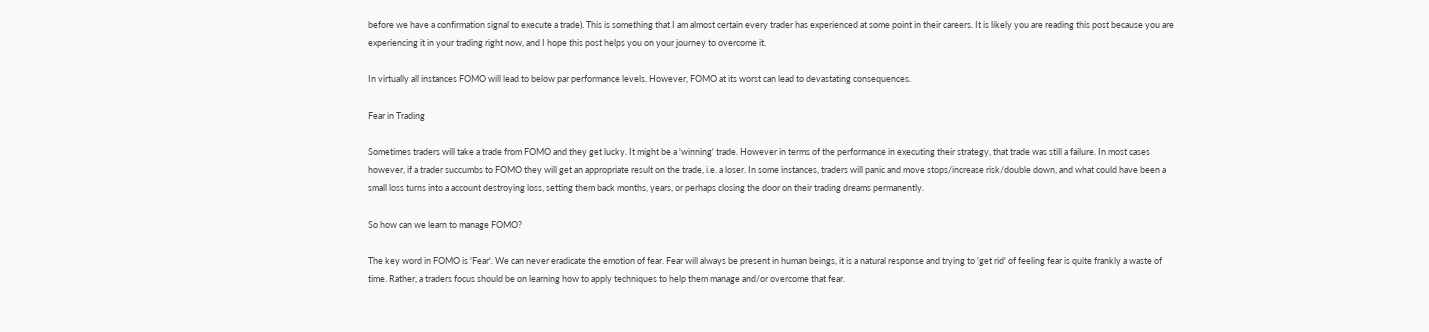before we have a confirmation signal to execute a trade). This is something that I am almost certain every trader has experienced at some point in their careers. It is likely you are reading this post because you are experiencing it in your trading right now, and I hope this post helps you on your journey to overcome it.

In virtually all instances FOMO will lead to below par performance levels. However, FOMO at its worst can lead to devastating consequences.

Fear in Trading

Sometimes traders will take a trade from FOMO and they get lucky. It might be a 'winning' trade. However in terms of the performance in executing their strategy, that trade was still a failure. In most cases however, if a trader succumbs to FOMO they will get an appropriate result on the trade, i.e. a loser. In some instances, traders will panic and move stops/increase risk/double down, and what could have been a small loss turns into a account destroying loss, setting them back months, years, or perhaps closing the door on their trading dreams permanently.

So how can we learn to manage FOMO?

The key word in FOMO is 'Fear'. We can never eradicate the emotion of fear. Fear will always be present in human beings, it is a natural response and trying to 'get rid' of feeling fear is quite frankly a waste of time. Rather, a traders focus should be on learning how to apply techniques to help them manage and/or overcome that fear.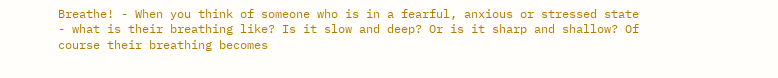Breathe! - When you think of someone who is in a fearful, anxious or stressed state - what is their breathing like? Is it slow and deep? Or is it sharp and shallow? Of course their breathing becomes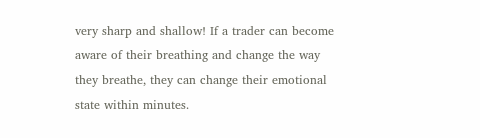very sharp and shallow! If a trader can become aware of their breathing and change the way they breathe, they can change their emotional state within minutes.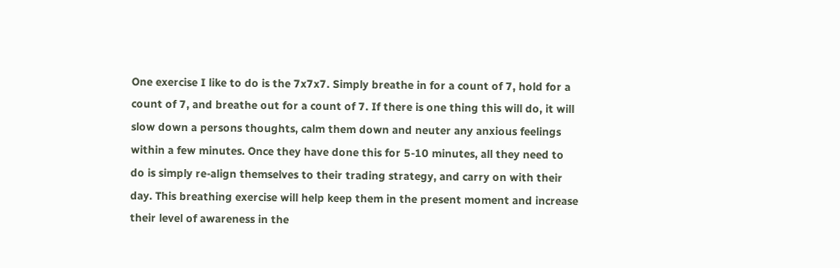One exercise I like to do is the 7x7x7. Simply breathe in for a count of 7, hold for a count of 7, and breathe out for a count of 7. If there is one thing this will do, it will slow down a persons thoughts, calm them down and neuter any anxious feelings within a few minutes. Once they have done this for 5-10 minutes, all they need to do is simply re-align themselves to their trading strategy, and carry on with their day. This breathing exercise will help keep them in the present moment and increase their level of awareness in the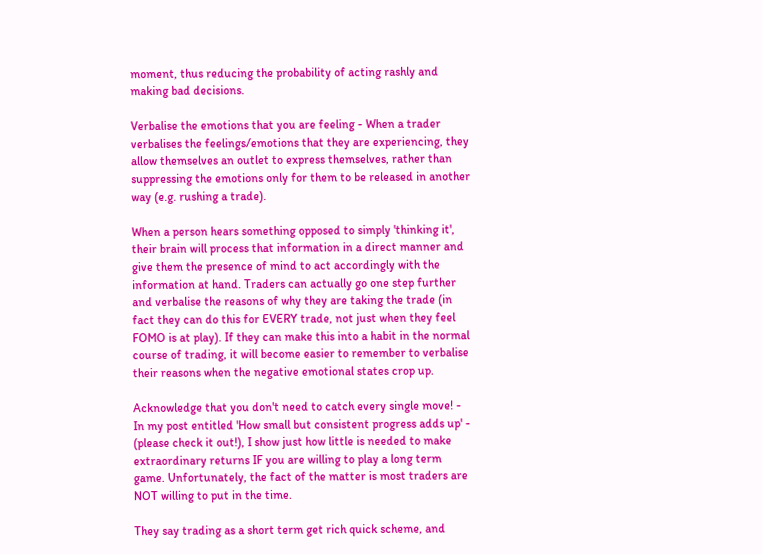moment, thus reducing the probability of acting rashly and making bad decisions.

Verbalise the emotions that you are feeling - When a trader verbalises the feelings/emotions that they are experiencing, they allow themselves an outlet to express themselves, rather than suppressing the emotions only for them to be released in another way (e.g. rushing a trade).

When a person hears something opposed to simply 'thinking it', their brain will process that information in a direct manner and give them the presence of mind to act accordingly with the information at hand. Traders can actually go one step further and verbalise the reasons of why they are taking the trade (in fact they can do this for EVERY trade, not just when they feel FOMO is at play). If they can make this into a habit in the normal course of trading, it will become easier to remember to verbalise their reasons when the negative emotional states crop up.

Acknowledge that you don't need to catch every single move! - In my post entitled 'How small but consistent progress adds up' - (please check it out!), I show just how little is needed to make extraordinary returns IF you are willing to play a long term game. Unfortunately, the fact of the matter is most traders are NOT willing to put in the time.

They say trading as a short term get rich quick scheme, and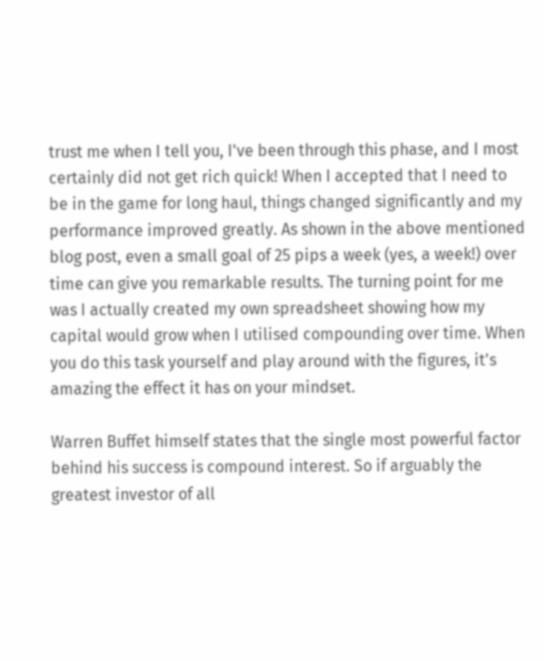trust me when I tell you, I've been through this phase, and I most certainly did not get rich quick! When I accepted that I need to be in the game for long haul, things changed significantly and my performance improved greatly. As shown in the above mentioned blog post, even a small goal of 25 pips a week (yes, a week!) over time can give you remarkable results. The turning point for me was I actually created my own spreadsheet showing how my capital would grow when I utilised compounding over time. When you do this task yourself and play around with the figures, it's amazing the effect it has on your mindset.

Warren Buffet himself states that the single most powerful factor behind his success is compound interest. So if arguably the greatest investor of all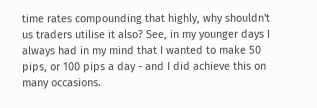time rates compounding that highly, why shouldn't us traders utilise it also? See, in my younger days I always had in my mind that I wanted to make 50 pips, or 100 pips a day - and I did achieve this on many occasions.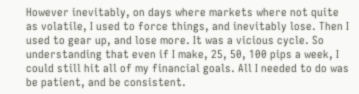However inevitably, on days where markets where not quite as volatile, I used to force things, and inevitably lose. Then I used to gear up, and lose more. It was a vicious cycle. So understanding that even if I make, 25, 50, 100 pips a week, I could still hit all of my financial goals. All I needed to do was be patient, and be consistent.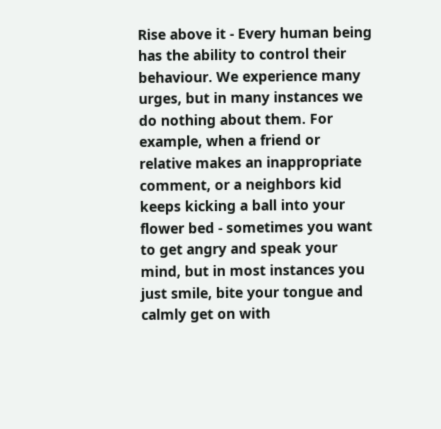Rise above it - Every human being has the ability to control their behaviour. We experience many urges, but in many instances we do nothing about them. For example, when a friend or relative makes an inappropriate comment, or a neighbors kid keeps kicking a ball into your flower bed - sometimes you want to get angry and speak your mind, but in most instances you just smile, bite your tongue and calmly get on with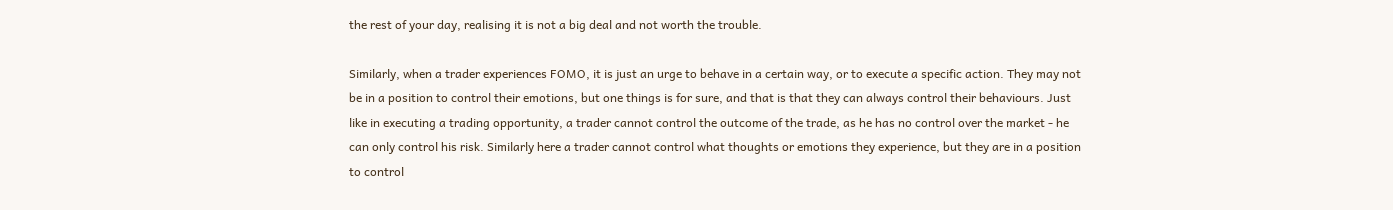the rest of your day, realising it is not a big deal and not worth the trouble.

Similarly, when a trader experiences FOMO, it is just an urge to behave in a certain way, or to execute a specific action. They may not be in a position to control their emotions, but one things is for sure, and that is that they can always control their behaviours. Just like in executing a trading opportunity, a trader cannot control the outcome of the trade, as he has no control over the market - he can only control his risk. Similarly here a trader cannot control what thoughts or emotions they experience, but they are in a position to control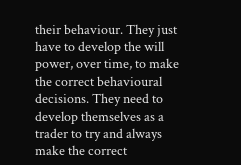their behaviour. They just have to develop the will power, over time, to make the correct behavioural decisions. They need to develop themselves as a trader to try and always make the correct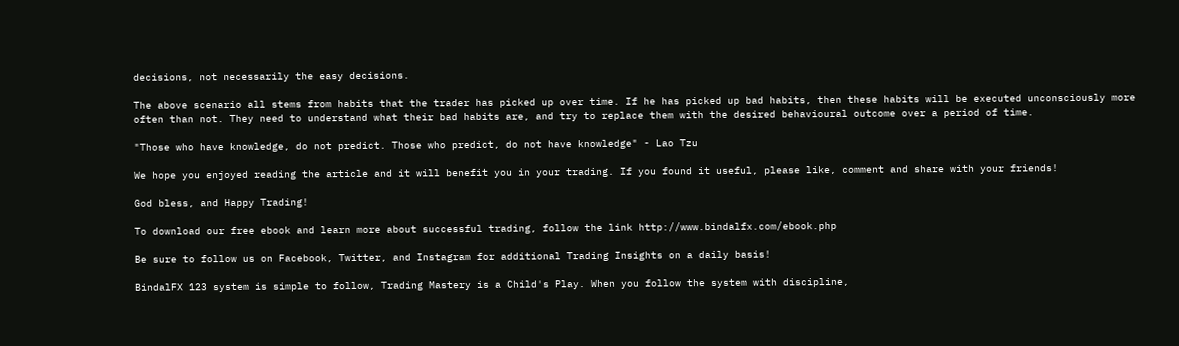decisions, not necessarily the easy decisions.

The above scenario all stems from habits that the trader has picked up over time. If he has picked up bad habits, then these habits will be executed unconsciously more often than not. They need to understand what their bad habits are, and try to replace them with the desired behavioural outcome over a period of time.

"Those who have knowledge, do not predict. Those who predict, do not have knowledge" - Lao Tzu

We hope you enjoyed reading the article and it will benefit you in your trading. If you found it useful, please like, comment and share with your friends!

God bless, and Happy Trading!

To download our free ebook and learn more about successful trading, follow the link http://www.bindalfx.com/ebook.php

Be sure to follow us on Facebook, Twitter, and Instagram for additional Trading Insights on a daily basis!

BindalFX 123 system is simple to follow, Trading Mastery is a Child's Play. When you follow the system with discipline,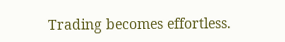Trading becomes effortless.